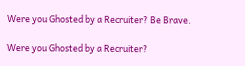Were you Ghosted by a Recruiter? Be Brave.

Were you Ghosted by a Recruiter?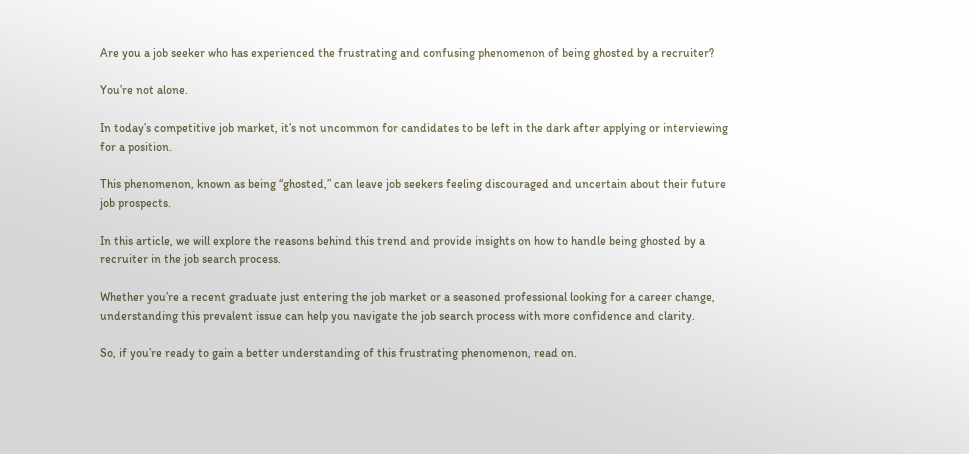Are you a job seeker who has experienced the frustrating and confusing phenomenon of being ghosted by a recruiter?

You’re not alone.

In today’s competitive job market, it’s not uncommon for candidates to be left in the dark after applying or interviewing for a position.

This phenomenon, known as being “ghosted,” can leave job seekers feeling discouraged and uncertain about their future job prospects.

In this article, we will explore the reasons behind this trend and provide insights on how to handle being ghosted by a recruiter in the job search process.

Whether you’re a recent graduate just entering the job market or a seasoned professional looking for a career change, understanding this prevalent issue can help you navigate the job search process with more confidence and clarity.

So, if you’re ready to gain a better understanding of this frustrating phenomenon, read on.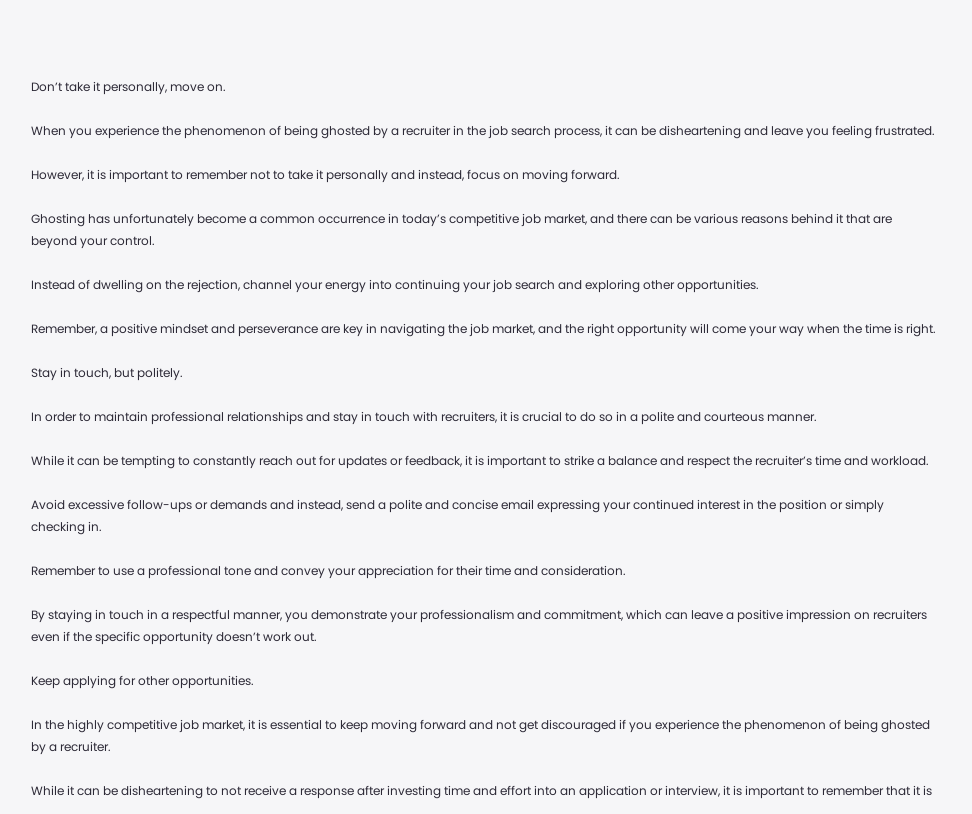Don’t take it personally, move on.

When you experience the phenomenon of being ghosted by a recruiter in the job search process, it can be disheartening and leave you feeling frustrated.

However, it is important to remember not to take it personally and instead, focus on moving forward.

Ghosting has unfortunately become a common occurrence in today’s competitive job market, and there can be various reasons behind it that are beyond your control.

Instead of dwelling on the rejection, channel your energy into continuing your job search and exploring other opportunities.

Remember, a positive mindset and perseverance are key in navigating the job market, and the right opportunity will come your way when the time is right.

Stay in touch, but politely.

In order to maintain professional relationships and stay in touch with recruiters, it is crucial to do so in a polite and courteous manner.

While it can be tempting to constantly reach out for updates or feedback, it is important to strike a balance and respect the recruiter’s time and workload.

Avoid excessive follow-ups or demands and instead, send a polite and concise email expressing your continued interest in the position or simply checking in.

Remember to use a professional tone and convey your appreciation for their time and consideration.

By staying in touch in a respectful manner, you demonstrate your professionalism and commitment, which can leave a positive impression on recruiters even if the specific opportunity doesn’t work out.

Keep applying for other opportunities.

In the highly competitive job market, it is essential to keep moving forward and not get discouraged if you experience the phenomenon of being ghosted by a recruiter.

While it can be disheartening to not receive a response after investing time and effort into an application or interview, it is important to remember that it is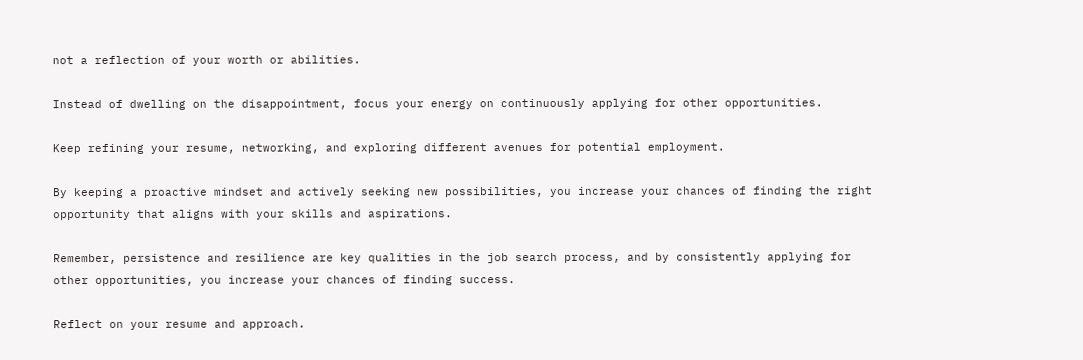not a reflection of your worth or abilities.

Instead of dwelling on the disappointment, focus your energy on continuously applying for other opportunities.

Keep refining your resume, networking, and exploring different avenues for potential employment.

By keeping a proactive mindset and actively seeking new possibilities, you increase your chances of finding the right opportunity that aligns with your skills and aspirations.

Remember, persistence and resilience are key qualities in the job search process, and by consistently applying for other opportunities, you increase your chances of finding success.

Reflect on your resume and approach.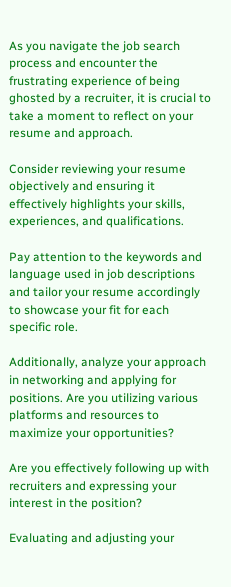As you navigate the job search process and encounter the frustrating experience of being ghosted by a recruiter, it is crucial to take a moment to reflect on your resume and approach.

Consider reviewing your resume objectively and ensuring it effectively highlights your skills, experiences, and qualifications.

Pay attention to the keywords and language used in job descriptions and tailor your resume accordingly to showcase your fit for each specific role.

Additionally, analyze your approach in networking and applying for positions. Are you utilizing various platforms and resources to maximize your opportunities?

Are you effectively following up with recruiters and expressing your interest in the position?

Evaluating and adjusting your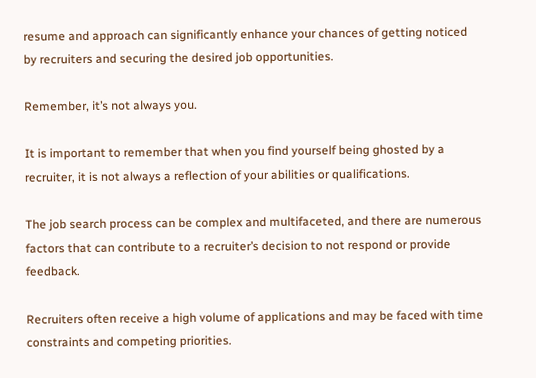resume and approach can significantly enhance your chances of getting noticed by recruiters and securing the desired job opportunities.

Remember, it’s not always you.

It is important to remember that when you find yourself being ghosted by a recruiter, it is not always a reflection of your abilities or qualifications.

The job search process can be complex and multifaceted, and there are numerous factors that can contribute to a recruiter’s decision to not respond or provide feedback.

Recruiters often receive a high volume of applications and may be faced with time constraints and competing priorities.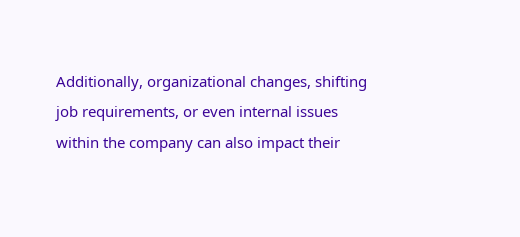Additionally, organizational changes, shifting job requirements, or even internal issues within the company can also impact their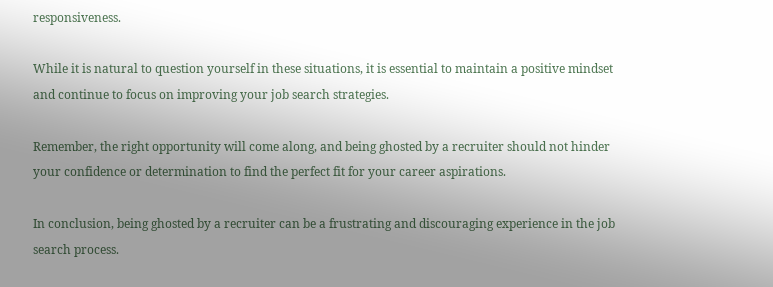responsiveness.

While it is natural to question yourself in these situations, it is essential to maintain a positive mindset and continue to focus on improving your job search strategies.

Remember, the right opportunity will come along, and being ghosted by a recruiter should not hinder your confidence or determination to find the perfect fit for your career aspirations.

In conclusion, being ghosted by a recruiter can be a frustrating and discouraging experience in the job search process.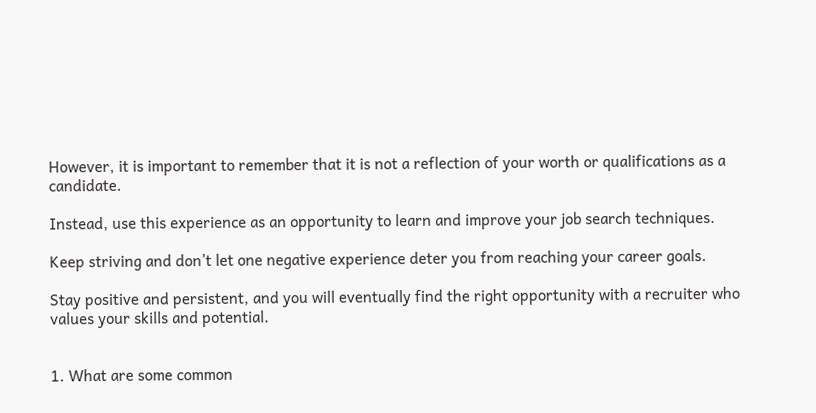However, it is important to remember that it is not a reflection of your worth or qualifications as a candidate.

Instead, use this experience as an opportunity to learn and improve your job search techniques.

Keep striving and don’t let one negative experience deter you from reaching your career goals.

Stay positive and persistent, and you will eventually find the right opportunity with a recruiter who values your skills and potential.


1. What are some common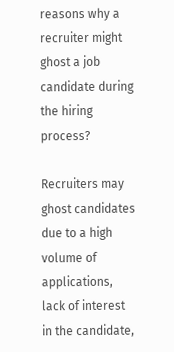reasons why a recruiter might ghost a job candidate during the hiring process?

Recruiters may ghost candidates due to a high volume of applications, lack of interest in the candidate,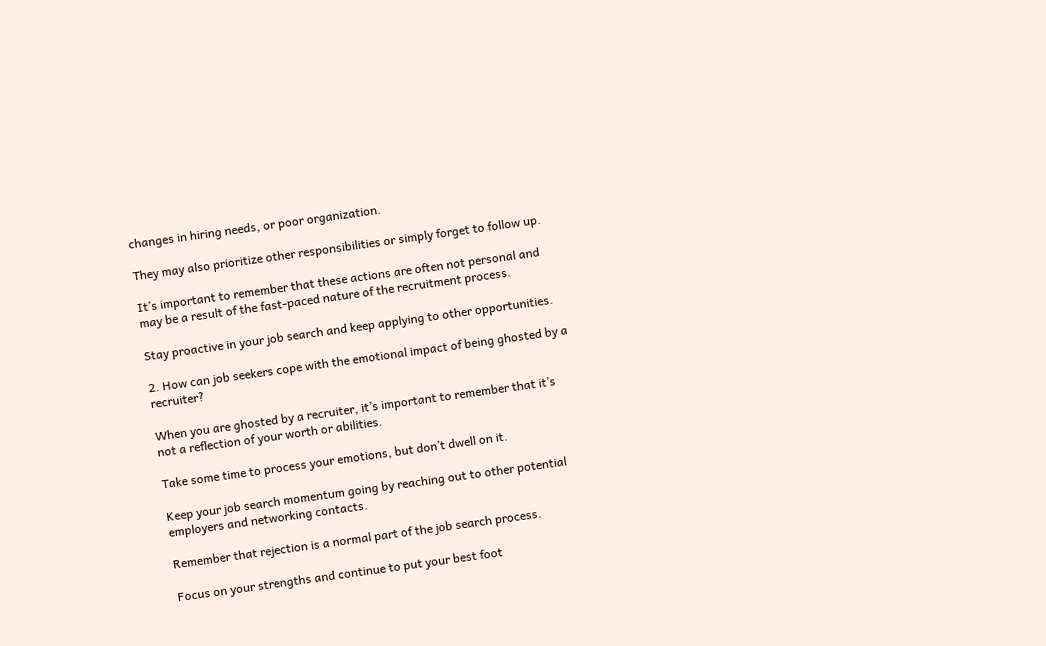changes in hiring needs, or poor organization.

They may also prioritize other responsibilities or simply forget to follow up.

It’s important to remember that these actions are often not personal and may be a result of the fast-paced nature of the recruitment process.

Stay proactive in your job search and keep applying to other opportunities.

2. How can job seekers cope with the emotional impact of being ghosted by a recruiter?

When you are ghosted by a recruiter, it’s important to remember that it’s not a reflection of your worth or abilities.

Take some time to process your emotions, but don’t dwell on it.

Keep your job search momentum going by reaching out to other potential employers and networking contacts.

Remember that rejection is a normal part of the job search process.

Focus on your strengths and continue to put your best foot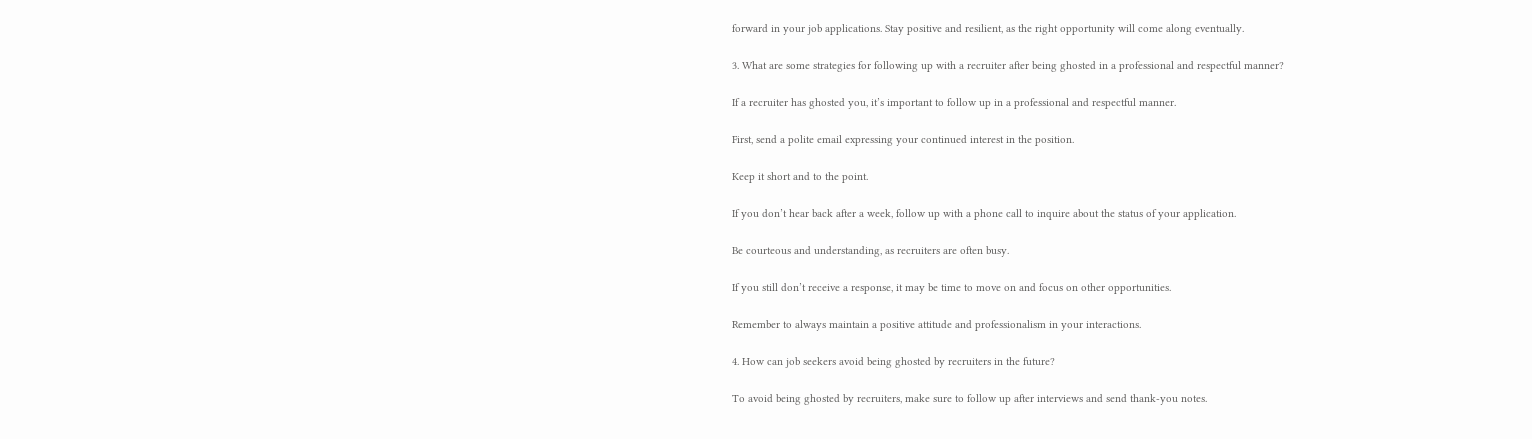forward in your job applications. Stay positive and resilient, as the right opportunity will come along eventually.

3. What are some strategies for following up with a recruiter after being ghosted in a professional and respectful manner?

If a recruiter has ghosted you, it’s important to follow up in a professional and respectful manner.

First, send a polite email expressing your continued interest in the position.

Keep it short and to the point.

If you don’t hear back after a week, follow up with a phone call to inquire about the status of your application.

Be courteous and understanding, as recruiters are often busy.

If you still don’t receive a response, it may be time to move on and focus on other opportunities.

Remember to always maintain a positive attitude and professionalism in your interactions.

4. How can job seekers avoid being ghosted by recruiters in the future?

To avoid being ghosted by recruiters, make sure to follow up after interviews and send thank-you notes.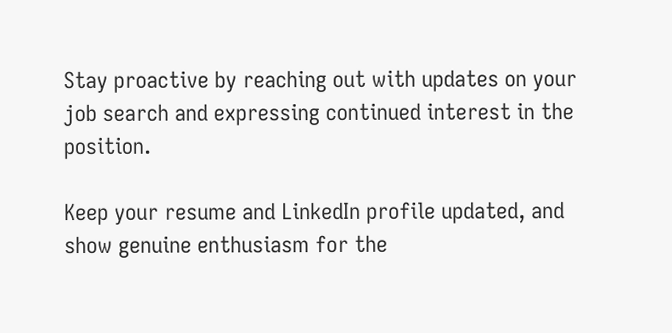Stay proactive by reaching out with updates on your job search and expressing continued interest in the position.

Keep your resume and LinkedIn profile updated, and show genuine enthusiasm for the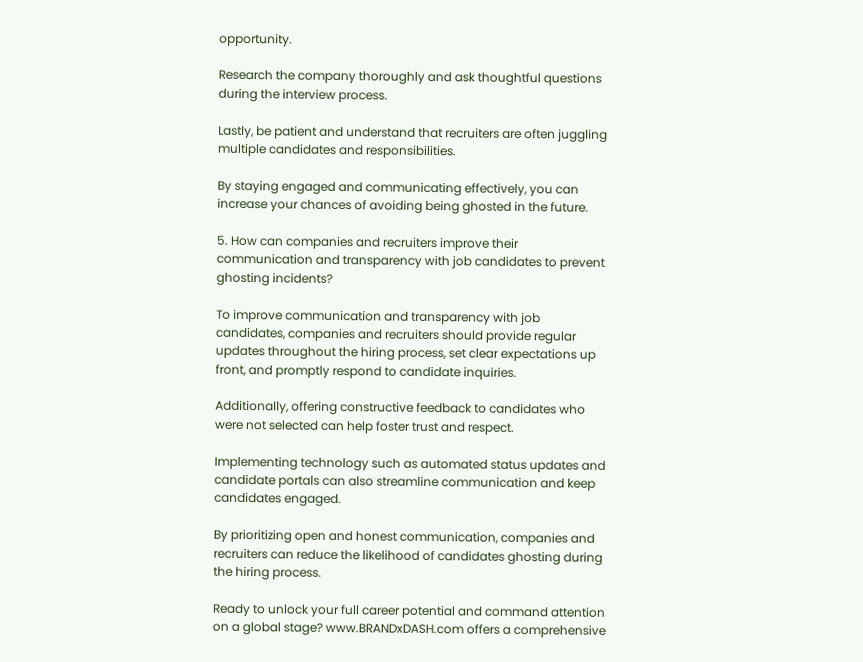opportunity.

Research the company thoroughly and ask thoughtful questions during the interview process.

Lastly, be patient and understand that recruiters are often juggling multiple candidates and responsibilities.

By staying engaged and communicating effectively, you can increase your chances of avoiding being ghosted in the future.

5. How can companies and recruiters improve their communication and transparency with job candidates to prevent ghosting incidents?

To improve communication and transparency with job candidates, companies and recruiters should provide regular updates throughout the hiring process, set clear expectations up front, and promptly respond to candidate inquiries.

Additionally, offering constructive feedback to candidates who were not selected can help foster trust and respect.

Implementing technology such as automated status updates and candidate portals can also streamline communication and keep candidates engaged.

By prioritizing open and honest communication, companies and recruiters can reduce the likelihood of candidates ghosting during the hiring process.

Ready to unlock your full career potential and command attention on a global stage? www.BRANDxDASH.com offers a comprehensive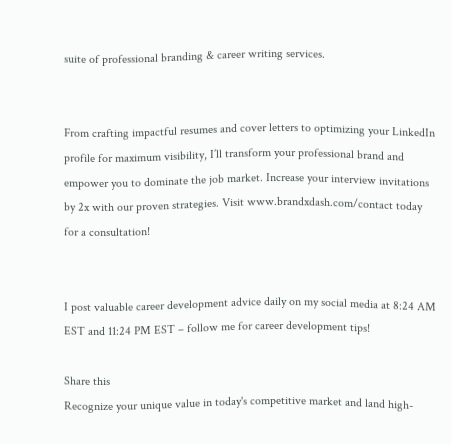suite of professional branding & career writing services.


From crafting impactful resumes and cover letters to optimizing your LinkedIn profile for maximum visibility, I’ll transform your professional brand and empower you to dominate the job market. Increase your interview invitations by 2x with our proven strategies. Visit www.brandxdash.com/contact today for a consultation!


I post valuable career development advice daily on my social media at 8:24 AM EST and 11:24 PM EST – follow me for career development tips!

Share this
Recognize your unique value in today's competitive market and land high-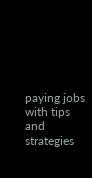paying jobs with tips and strategies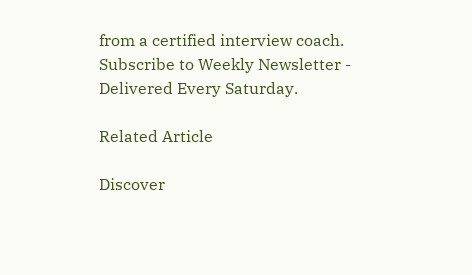from a certified interview coach.
Subscribe to Weekly Newsletter - Delivered Every Saturday.

Related Article

Discover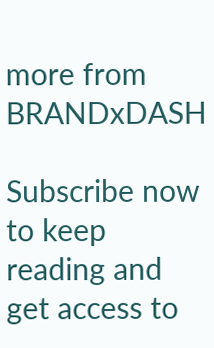more from BRANDxDASH

Subscribe now to keep reading and get access to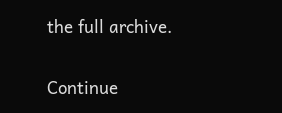the full archive.

Continue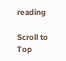reading

Scroll to Top